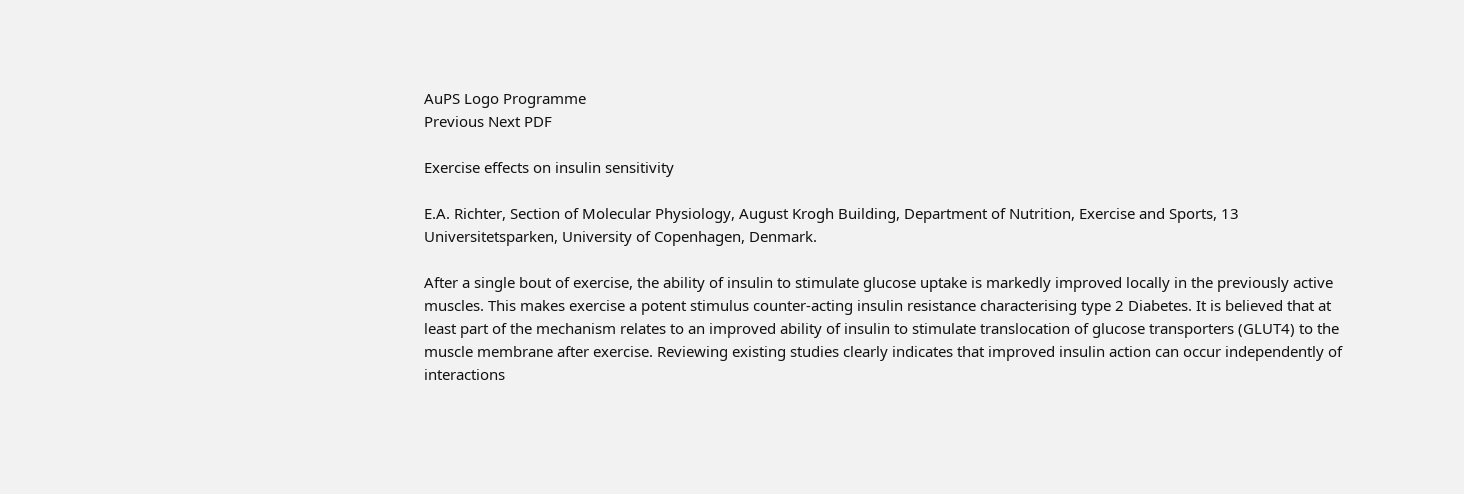AuPS Logo Programme
Previous Next PDF

Exercise effects on insulin sensitivity

E.A. Richter, Section of Molecular Physiology, August Krogh Building, Department of Nutrition, Exercise and Sports, 13 Universitetsparken, University of Copenhagen, Denmark.

After a single bout of exercise, the ability of insulin to stimulate glucose uptake is markedly improved locally in the previously active muscles. This makes exercise a potent stimulus counter-acting insulin resistance characterising type 2 Diabetes. It is believed that at least part of the mechanism relates to an improved ability of insulin to stimulate translocation of glucose transporters (GLUT4) to the muscle membrane after exercise. Reviewing existing studies clearly indicates that improved insulin action can occur independently of interactions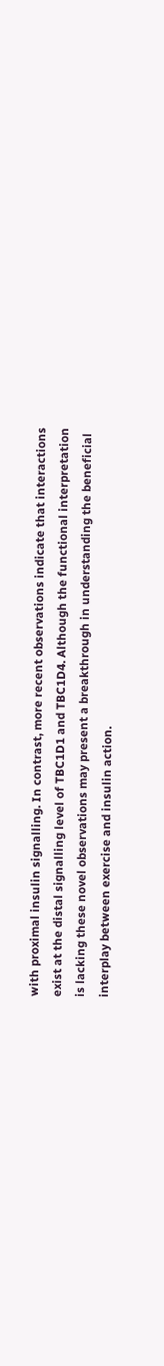with proximal insulin signalling. In contrast, more recent observations indicate that interactions exist at the distal signalling level of TBC1D1 and TBC1D4. Although the functional interpretation is lacking these novel observations may present a breakthrough in understanding the beneficial interplay between exercise and insulin action.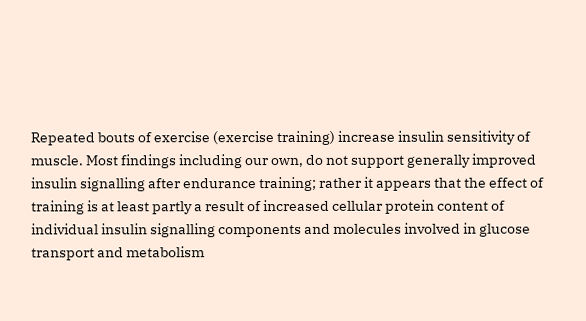Repeated bouts of exercise (exercise training) increase insulin sensitivity of muscle. Most findings including our own, do not support generally improved insulin signalling after endurance training; rather it appears that the effect of training is at least partly a result of increased cellular protein content of individual insulin signalling components and molecules involved in glucose transport and metabolism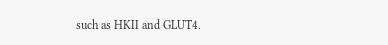such as HKII and GLUT4.